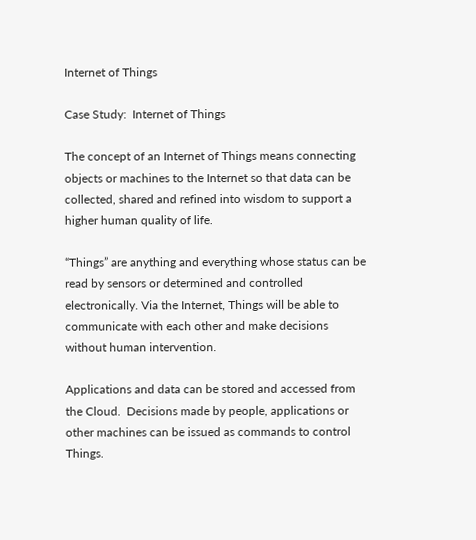Internet of Things

Case Study:  Internet of Things

The concept of an Internet of Things means connecting objects or machines to the Internet so that data can be collected, shared and refined into wisdom to support a higher human quality of life.

“Things” are anything and everything whose status can be read by sensors or determined and controlled electronically. Via the Internet, Things will be able to communicate with each other and make decisions without human intervention.

Applications and data can be stored and accessed from the Cloud.  Decisions made by people, applications or other machines can be issued as commands to control Things.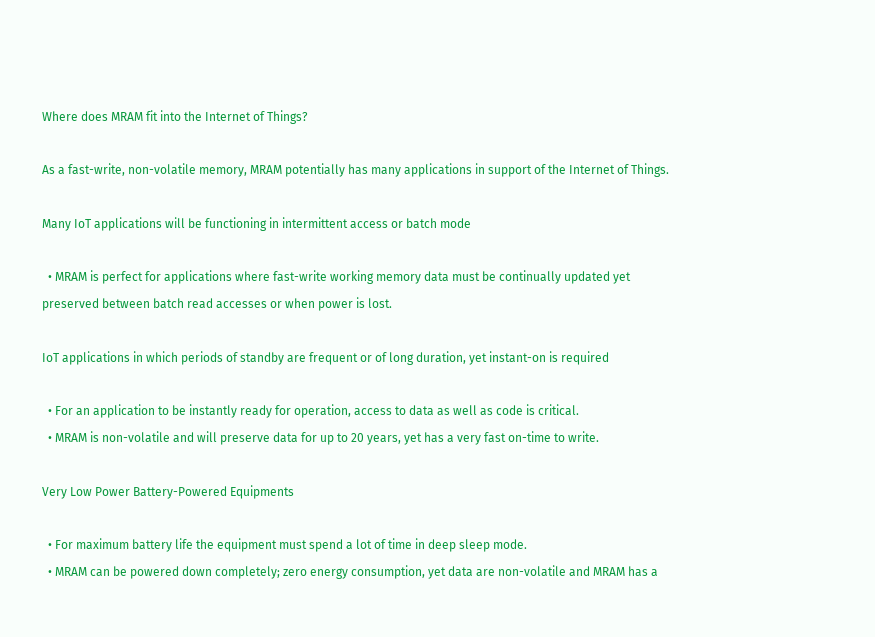Where does MRAM fit into the Internet of Things?

As a fast-write, non-volatile memory, MRAM potentially has many applications in support of the Internet of Things.

Many IoT applications will be functioning in intermittent access or batch mode

  • MRAM is perfect for applications where fast-write working memory data must be continually updated yet preserved between batch read accesses or when power is lost.

IoT applications in which periods of standby are frequent or of long duration, yet instant-on is required

  • For an application to be instantly ready for operation, access to data as well as code is critical.
  • MRAM is non-volatile and will preserve data for up to 20 years, yet has a very fast on-time to write.

Very Low Power Battery-Powered Equipments

  • For maximum battery life the equipment must spend a lot of time in deep sleep mode.
  • MRAM can be powered down completely; zero energy consumption, yet data are non-volatile and MRAM has a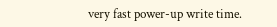very fast power-up write time.